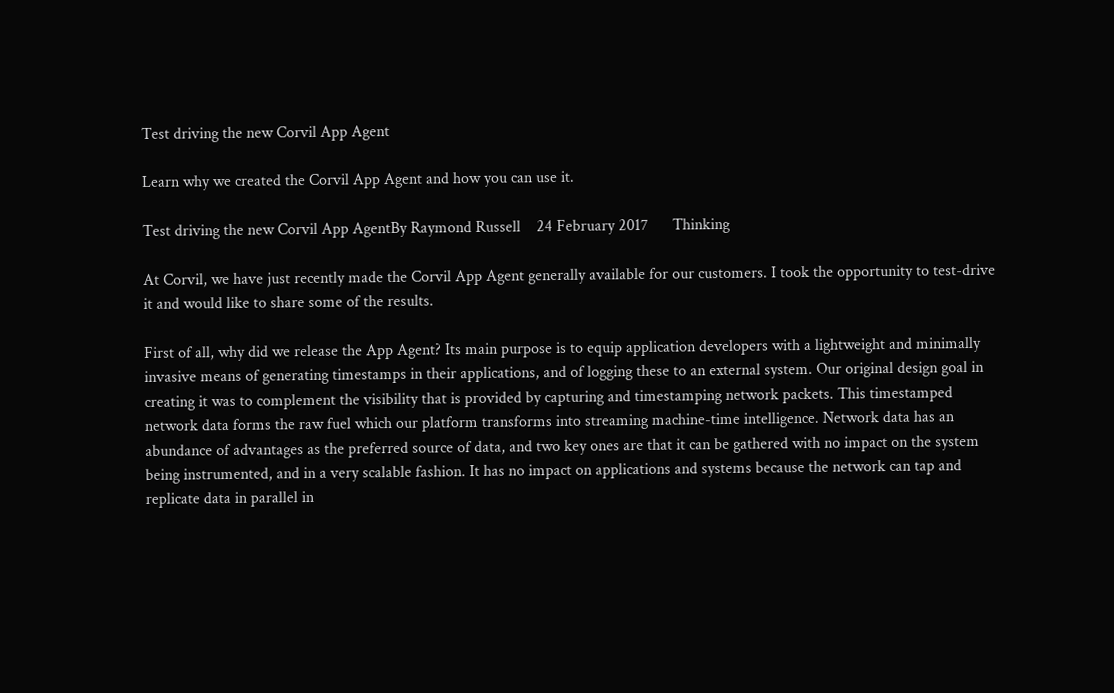Test driving the new Corvil App Agent

Learn why we created the Corvil App Agent and how you can use it.

Test driving the new Corvil App AgentBy Raymond Russell    24 February 2017      Thinking

At Corvil, we have just recently made the Corvil App Agent generally available for our customers. I took the opportunity to test-drive it and would like to share some of the results.

First of all, why did we release the App Agent? Its main purpose is to equip application developers with a lightweight and minimally invasive means of generating timestamps in their applications, and of logging these to an external system. Our original design goal in creating it was to complement the visibility that is provided by capturing and timestamping network packets. This timestamped network data forms the raw fuel which our platform transforms into streaming machine-time intelligence. Network data has an abundance of advantages as the preferred source of data, and two key ones are that it can be gathered with no impact on the system being instrumented, and in a very scalable fashion. It has no impact on applications and systems because the network can tap and replicate data in parallel in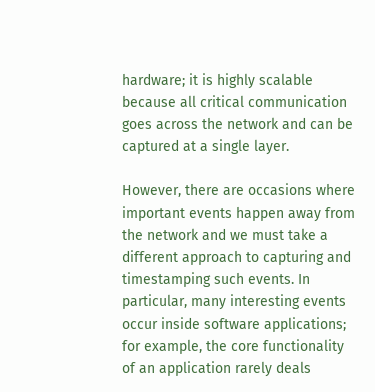hardware; it is highly scalable because all critical communication goes across the network and can be captured at a single layer.

However, there are occasions where important events happen away from the network and we must take a different approach to capturing and timestamping such events. In particular, many interesting events occur inside software applications; for example, the core functionality of an application rarely deals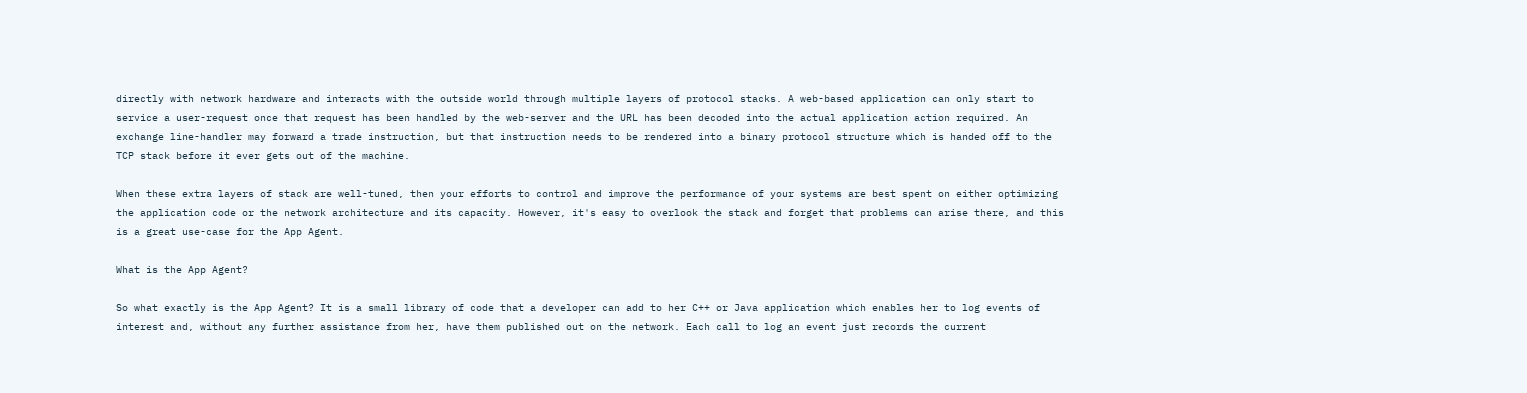directly with network hardware and interacts with the outside world through multiple layers of protocol stacks. A web-based application can only start to service a user-request once that request has been handled by the web-server and the URL has been decoded into the actual application action required. An exchange line-handler may forward a trade instruction, but that instruction needs to be rendered into a binary protocol structure which is handed off to the TCP stack before it ever gets out of the machine.

When these extra layers of stack are well-tuned, then your efforts to control and improve the performance of your systems are best spent on either optimizing the application code or the network architecture and its capacity. However, it's easy to overlook the stack and forget that problems can arise there, and this is a great use-case for the App Agent.

What is the App Agent?

So what exactly is the App Agent? It is a small library of code that a developer can add to her C++ or Java application which enables her to log events of interest and, without any further assistance from her, have them published out on the network. Each call to log an event just records the current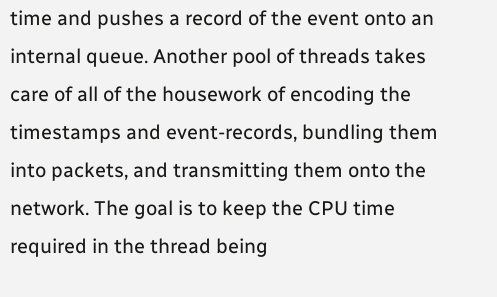time and pushes a record of the event onto an internal queue. Another pool of threads takes care of all of the housework of encoding the timestamps and event-records, bundling them into packets, and transmitting them onto the network. The goal is to keep the CPU time required in the thread being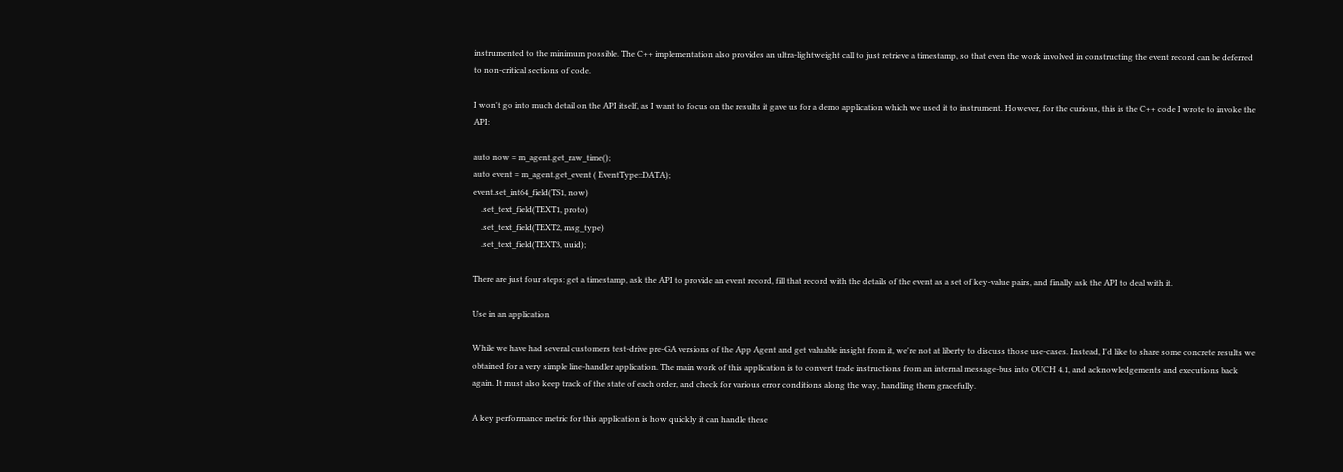instrumented to the minimum possible. The C++ implementation also provides an ultra-lightweight call to just retrieve a timestamp, so that even the work involved in constructing the event record can be deferred to non-critical sections of code.

I won't go into much detail on the API itself, as I want to focus on the results it gave us for a demo application which we used it to instrument. However, for the curious, this is the C++ code I wrote to invoke the API:

auto now = m_agent.get_raw_time();
auto event = m_agent.get_event ( EventType::DATA);
event.set_int64_field(TS1, now)
    .set_text_field(TEXT1, proto)
    .set_text_field(TEXT2, msg_type)
    .set_text_field(TEXT3, uuid);

There are just four steps: get a timestamp, ask the API to provide an event record, fill that record with the details of the event as a set of key-value pairs, and finally ask the API to deal with it.

Use in an application

While we have had several customers test-drive pre-GA versions of the App Agent and get valuable insight from it, we're not at liberty to discuss those use-cases. Instead, I'd like to share some concrete results we obtained for a very simple line-handler application. The main work of this application is to convert trade instructions from an internal message-bus into OUCH 4.1, and acknowledgements and executions back again. It must also keep track of the state of each order, and check for various error conditions along the way, handling them gracefully.

A key performance metric for this application is how quickly it can handle these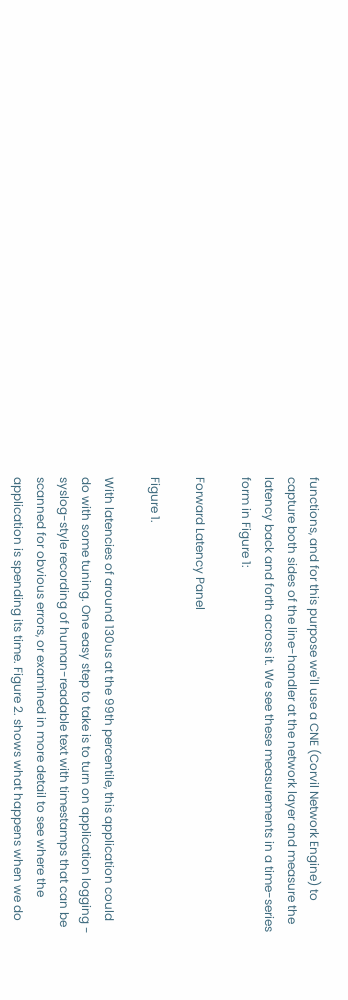functions, and for this purpose we'll use a CNE (Corvil Network Engine) to capture both sides of the line-handler at the network layer and measure the latency back and forth across it. We see these measurements in a time-series form in Figure 1:

Forward Latency Panel

Figure 1.

With latencies of around 130us at the 99th percentile, this application could do with some tuning. One easy step to take is to turn on application logging - syslog-style recording of human-readable text with timestamps that can be scanned for obvious errors, or examined in more detail to see where the application is spending its time. Figure 2. shows what happens when we do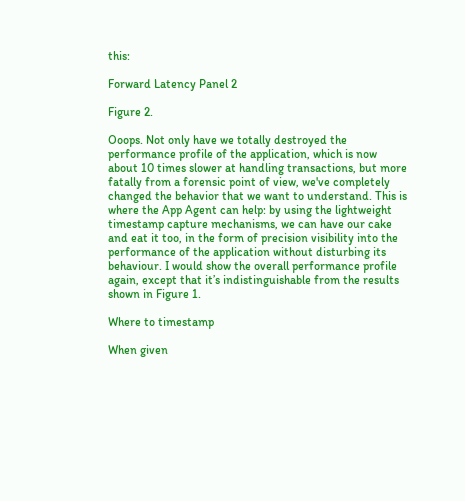this:

Forward Latency Panel 2

Figure 2.

Ooops. Not only have we totally destroyed the performance profile of the application, which is now about 10 times slower at handling transactions, but more fatally from a forensic point of view, we've completely changed the behavior that we want to understand. This is where the App Agent can help: by using the lightweight timestamp capture mechanisms, we can have our cake and eat it too, in the form of precision visibility into the performance of the application without disturbing its behaviour. I would show the overall performance profile again, except that it’s indistinguishable from the results shown in Figure 1.

Where to timestamp

When given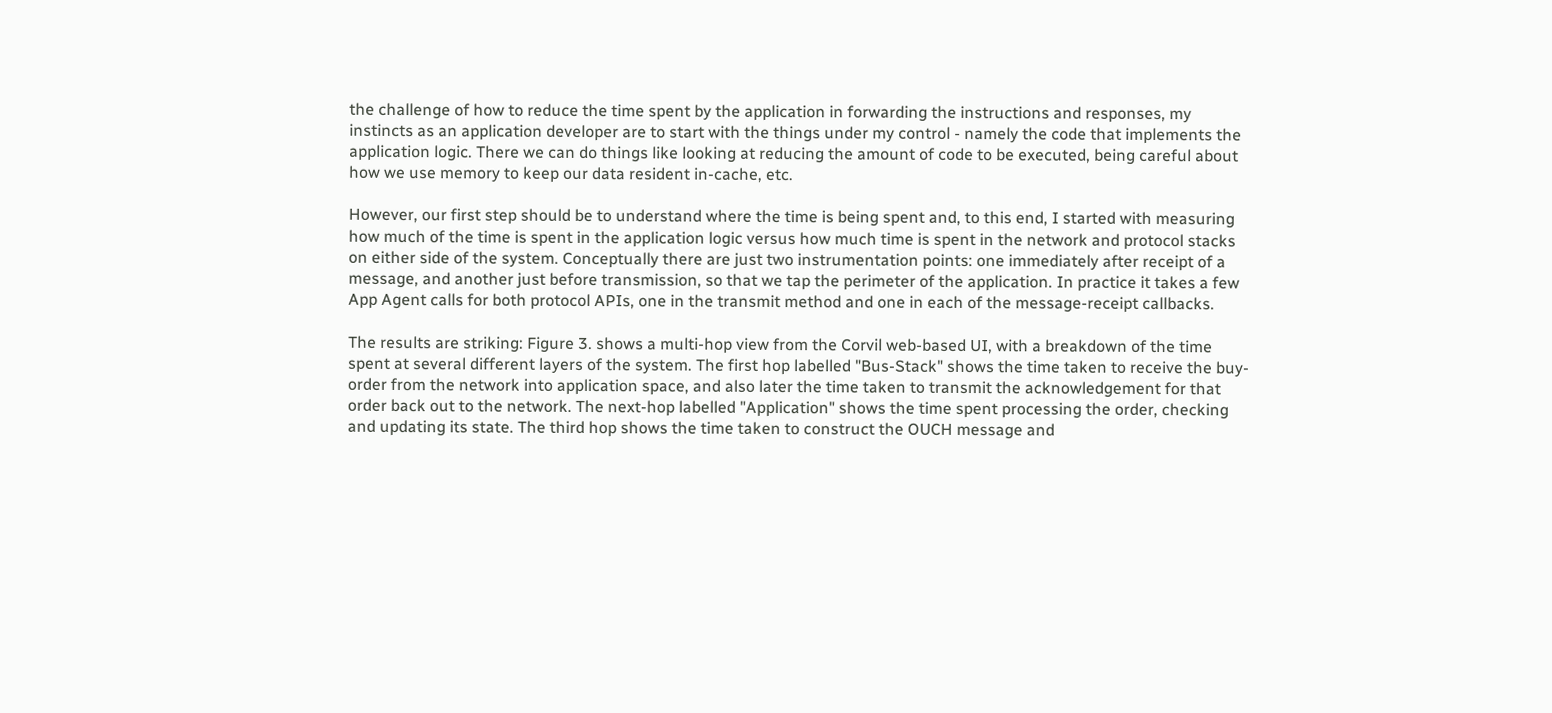the challenge of how to reduce the time spent by the application in forwarding the instructions and responses, my instincts as an application developer are to start with the things under my control - namely the code that implements the application logic. There we can do things like looking at reducing the amount of code to be executed, being careful about how we use memory to keep our data resident in-cache, etc.

However, our first step should be to understand where the time is being spent and, to this end, I started with measuring how much of the time is spent in the application logic versus how much time is spent in the network and protocol stacks on either side of the system. Conceptually there are just two instrumentation points: one immediately after receipt of a message, and another just before transmission, so that we tap the perimeter of the application. In practice it takes a few App Agent calls for both protocol APIs, one in the transmit method and one in each of the message-receipt callbacks.

The results are striking: Figure 3. shows a multi-hop view from the Corvil web-based UI, with a breakdown of the time spent at several different layers of the system. The first hop labelled "Bus-Stack" shows the time taken to receive the buy-order from the network into application space, and also later the time taken to transmit the acknowledgement for that order back out to the network. The next-hop labelled "Application" shows the time spent processing the order, checking and updating its state. The third hop shows the time taken to construct the OUCH message and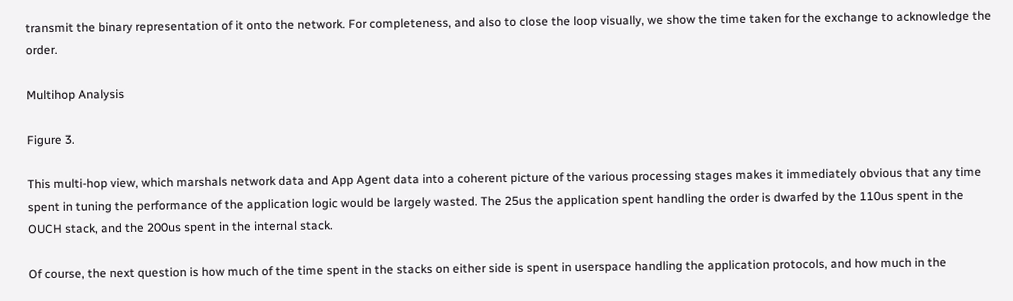transmit the binary representation of it onto the network. For completeness, and also to close the loop visually, we show the time taken for the exchange to acknowledge the order.

Multihop Analysis

Figure 3.

This multi-hop view, which marshals network data and App Agent data into a coherent picture of the various processing stages makes it immediately obvious that any time spent in tuning the performance of the application logic would be largely wasted. The 25us the application spent handling the order is dwarfed by the 110us spent in the OUCH stack, and the 200us spent in the internal stack.

Of course, the next question is how much of the time spent in the stacks on either side is spent in userspace handling the application protocols, and how much in the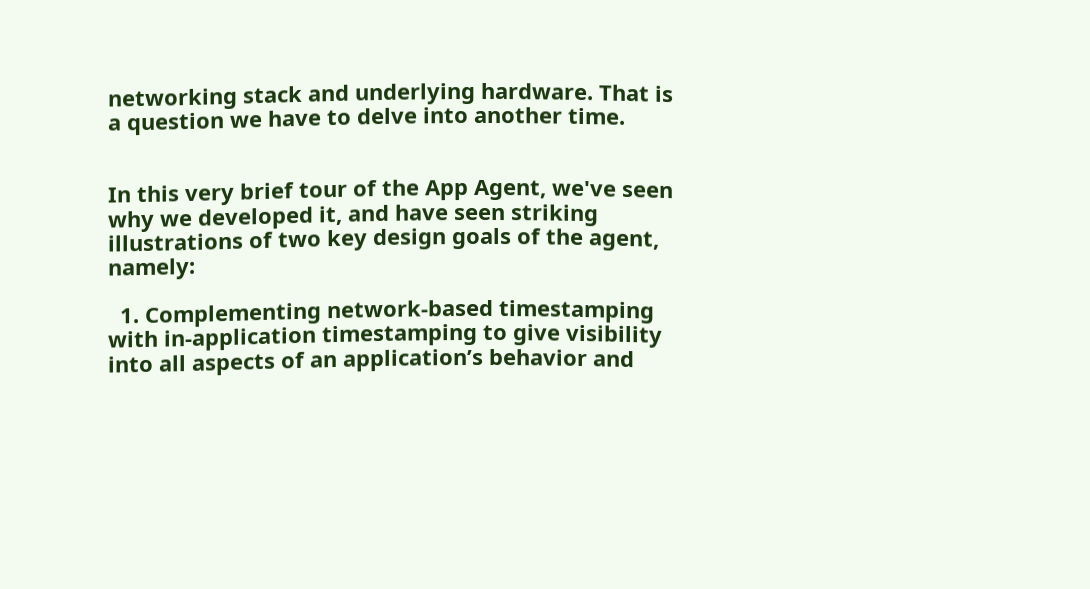networking stack and underlying hardware. That is a question we have to delve into another time.


In this very brief tour of the App Agent, we've seen why we developed it, and have seen striking illustrations of two key design goals of the agent, namely:

  1. Complementing network-based timestamping with in-application timestamping to give visibility into all aspects of an application’s behavior and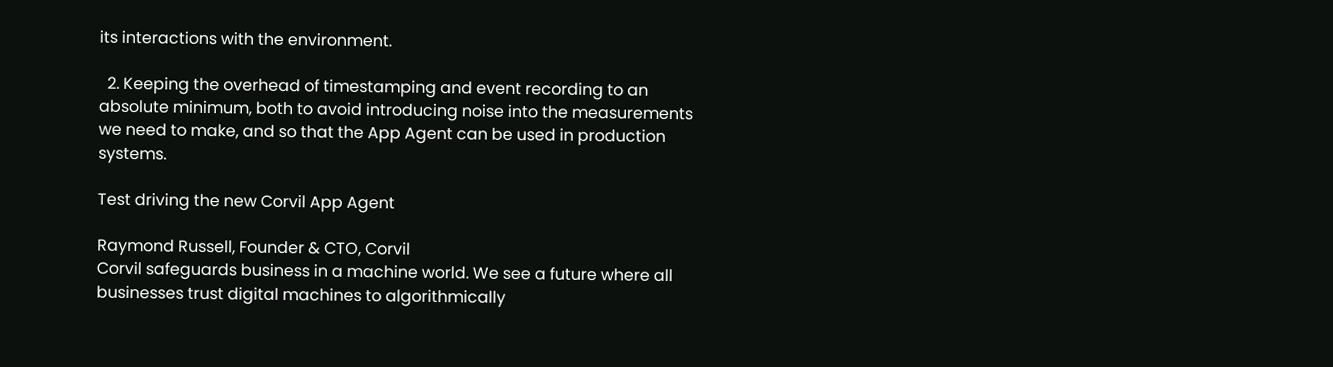its interactions with the environment.

  2. Keeping the overhead of timestamping and event recording to an absolute minimum, both to avoid introducing noise into the measurements we need to make, and so that the App Agent can be used in production systems.

Test driving the new Corvil App Agent

Raymond Russell, Founder & CTO, Corvil
Corvil safeguards business in a machine world. We see a future where all businesses trust digital machines to algorithmically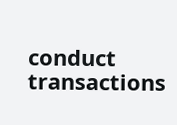conduct transactions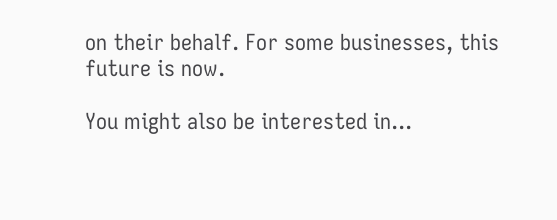on their behalf. For some businesses, this future is now.

You might also be interested in...